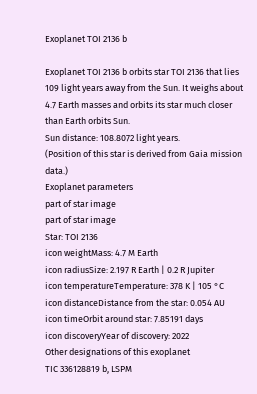Exoplanet TOI 2136 b

Exoplanet TOI 2136 b orbits star TOI 2136 that lies 109 light years away from the Sun. It weighs about 4.7 Earth masses and orbits its star much closer than Earth orbits Sun.
Sun distance: 108.8072 light years.
(Position of this star is derived from Gaia mission data.)
Exoplanet parameters
part of star image
part of star image
Star: TOI 2136
icon weightMass: 4.7 M Earth
icon radiusSize: 2.197 R Earth | 0.2 R Jupiter
icon temperatureTemperature: 378 K | 105 °C
icon distanceDistance from the star: 0.054 AU
icon timeOrbit around star: 7.85191 days
icon discoveryYear of discovery: 2022
Other designations of this exoplanet
TIC 336128819 b, LSPM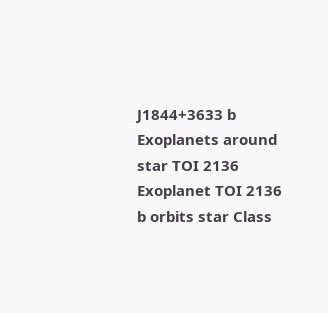J1844+3633 b
Exoplanets around star TOI 2136
Exoplanet TOI 2136 b orbits star Class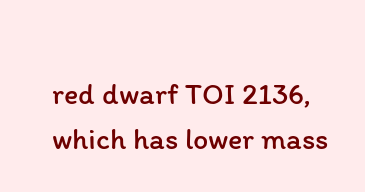red dwarf TOI 2136, which has lower mass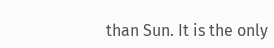than Sun. It is the only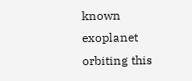known exoplanet orbiting this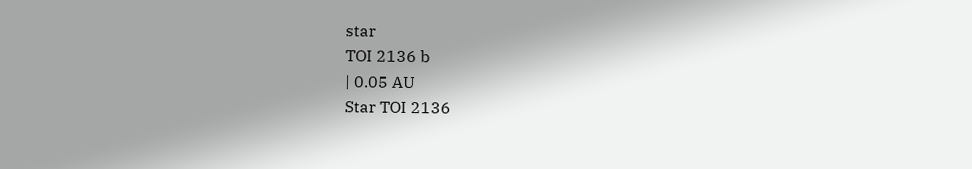star
TOI 2136 b
| 0.05 AU
Star TOI 2136